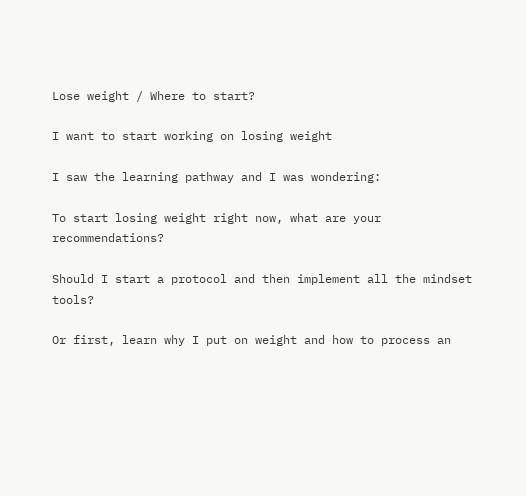Lose weight / Where to start?

I want to start working on losing weight

I saw the learning pathway and I was wondering:

To start losing weight right now, what are your recommendations?

Should I start a protocol and then implement all the mindset tools?

Or first, learn why I put on weight and how to process an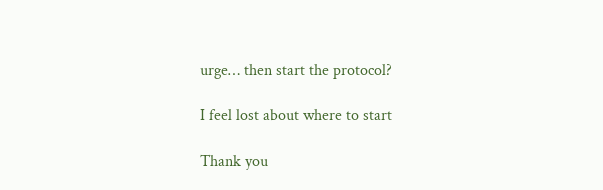urge… then start the protocol?

I feel lost about where to start

Thank you